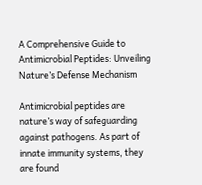A Comprehensive Guide to Antimicrobial Peptides: Unveiling Nature’s Defense Mechanism

Antimicrobial peptides are nature’s way of safeguarding against pathogens. As part of innate immunity systems, they are found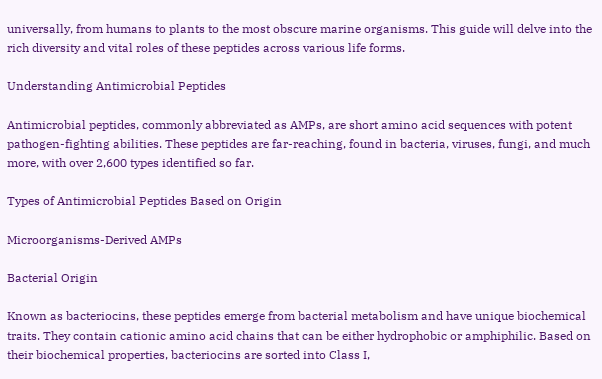universally, from humans to plants to the most obscure marine organisms. This guide will delve into the rich diversity and vital roles of these peptides across various life forms.

Understanding Antimicrobial Peptides

Antimicrobial peptides, commonly abbreviated as AMPs, are short amino acid sequences with potent pathogen-fighting abilities. These peptides are far-reaching, found in bacteria, viruses, fungi, and much more, with over 2,600 types identified so far.

Types of Antimicrobial Peptides Based on Origin

Microorganisms-Derived AMPs

Bacterial Origin

Known as bacteriocins, these peptides emerge from bacterial metabolism and have unique biochemical traits. They contain cationic amino acid chains that can be either hydrophobic or amphiphilic. Based on their biochemical properties, bacteriocins are sorted into Class I,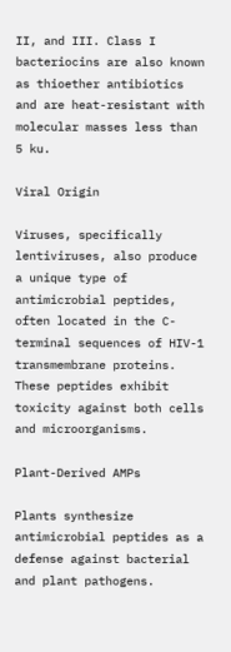II, and III. Class I bacteriocins are also known as thioether antibiotics and are heat-resistant with molecular masses less than 5 ku.

Viral Origin

Viruses, specifically lentiviruses, also produce a unique type of antimicrobial peptides, often located in the C-terminal sequences of HIV-1 transmembrane proteins. These peptides exhibit toxicity against both cells and microorganisms.

Plant-Derived AMPs

Plants synthesize antimicrobial peptides as a defense against bacterial and plant pathogens.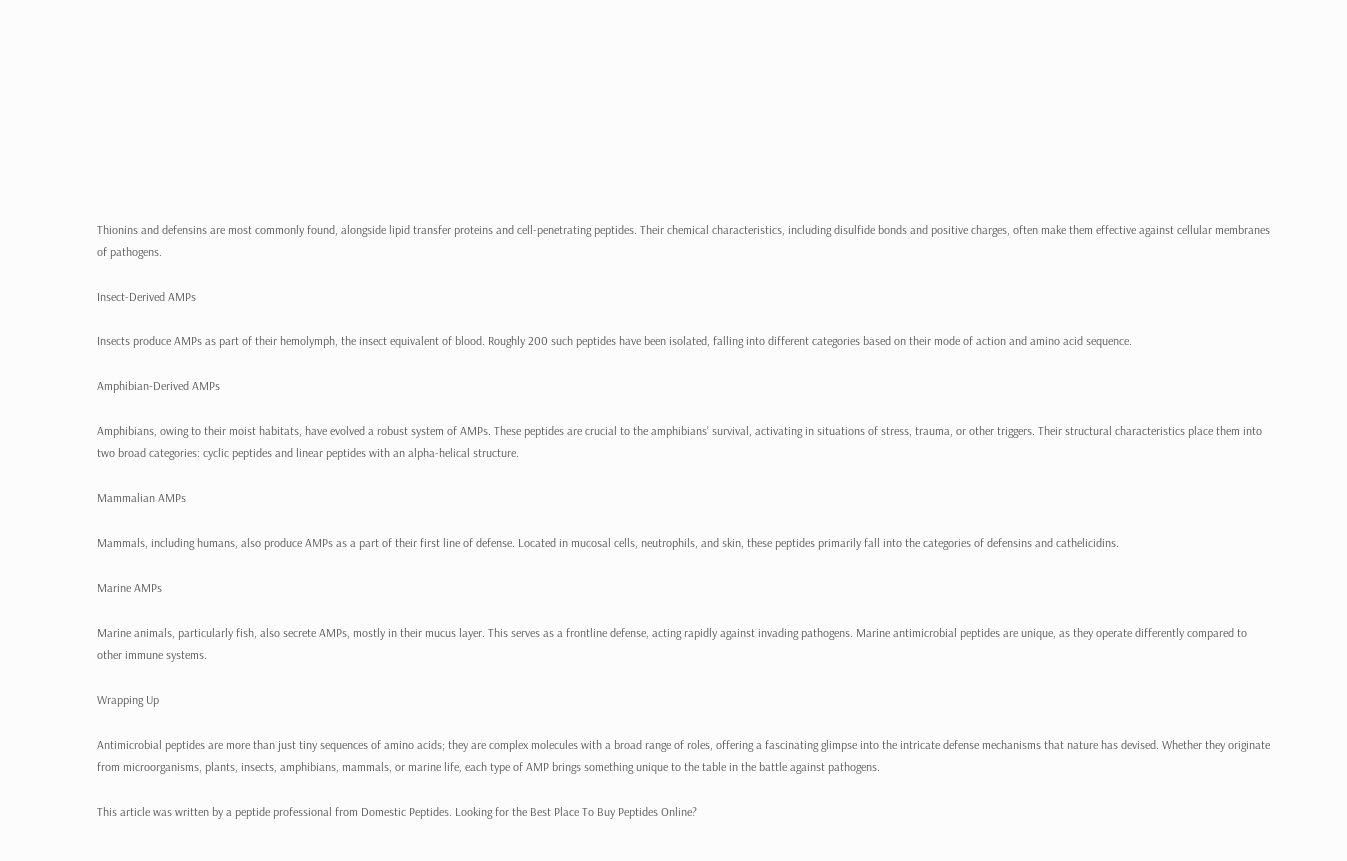Thionins and defensins are most commonly found, alongside lipid transfer proteins and cell-penetrating peptides. Their chemical characteristics, including disulfide bonds and positive charges, often make them effective against cellular membranes of pathogens.

Insect-Derived AMPs

Insects produce AMPs as part of their hemolymph, the insect equivalent of blood. Roughly 200 such peptides have been isolated, falling into different categories based on their mode of action and amino acid sequence.

Amphibian-Derived AMPs

Amphibians, owing to their moist habitats, have evolved a robust system of AMPs. These peptides are crucial to the amphibians’ survival, activating in situations of stress, trauma, or other triggers. Their structural characteristics place them into two broad categories: cyclic peptides and linear peptides with an alpha-helical structure.

Mammalian AMPs

Mammals, including humans, also produce AMPs as a part of their first line of defense. Located in mucosal cells, neutrophils, and skin, these peptides primarily fall into the categories of defensins and cathelicidins.

Marine AMPs

Marine animals, particularly fish, also secrete AMPs, mostly in their mucus layer. This serves as a frontline defense, acting rapidly against invading pathogens. Marine antimicrobial peptides are unique, as they operate differently compared to other immune systems.

Wrapping Up

Antimicrobial peptides are more than just tiny sequences of amino acids; they are complex molecules with a broad range of roles, offering a fascinating glimpse into the intricate defense mechanisms that nature has devised. Whether they originate from microorganisms, plants, insects, amphibians, mammals, or marine life, each type of AMP brings something unique to the table in the battle against pathogens.

This article was written by a peptide professional from Domestic Peptides. Looking for the Best Place To Buy Peptides Online?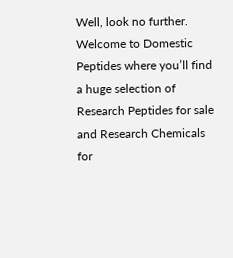Well, look no further.  Welcome to Domestic Peptides where you’ll find a huge selection of Research Peptides for sale and Research Chemicals for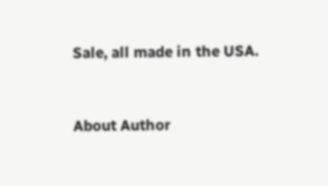Sale, all made in the USA.


About Author